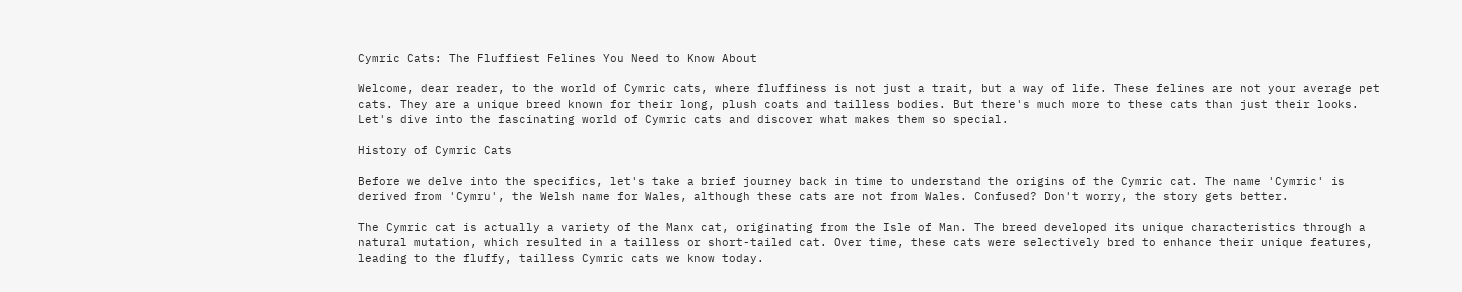Cymric Cats: The Fluffiest Felines You Need to Know About

Welcome, dear reader, to the world of Cymric cats, where fluffiness is not just a trait, but a way of life. These felines are not your average pet cats. They are a unique breed known for their long, plush coats and tailless bodies. But there's much more to these cats than just their looks. Let's dive into the fascinating world of Cymric cats and discover what makes them so special.

History of Cymric Cats

Before we delve into the specifics, let's take a brief journey back in time to understand the origins of the Cymric cat. The name 'Cymric' is derived from 'Cymru', the Welsh name for Wales, although these cats are not from Wales. Confused? Don't worry, the story gets better.

The Cymric cat is actually a variety of the Manx cat, originating from the Isle of Man. The breed developed its unique characteristics through a natural mutation, which resulted in a tailless or short-tailed cat. Over time, these cats were selectively bred to enhance their unique features, leading to the fluffy, tailless Cymric cats we know today.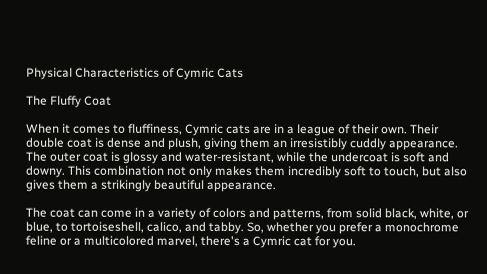Physical Characteristics of Cymric Cats

The Fluffy Coat

When it comes to fluffiness, Cymric cats are in a league of their own. Their double coat is dense and plush, giving them an irresistibly cuddly appearance. The outer coat is glossy and water-resistant, while the undercoat is soft and downy. This combination not only makes them incredibly soft to touch, but also gives them a strikingly beautiful appearance.

The coat can come in a variety of colors and patterns, from solid black, white, or blue, to tortoiseshell, calico, and tabby. So, whether you prefer a monochrome feline or a multicolored marvel, there's a Cymric cat for you.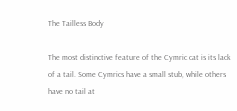The Tailless Body

The most distinctive feature of the Cymric cat is its lack of a tail. Some Cymrics have a small stub, while others have no tail at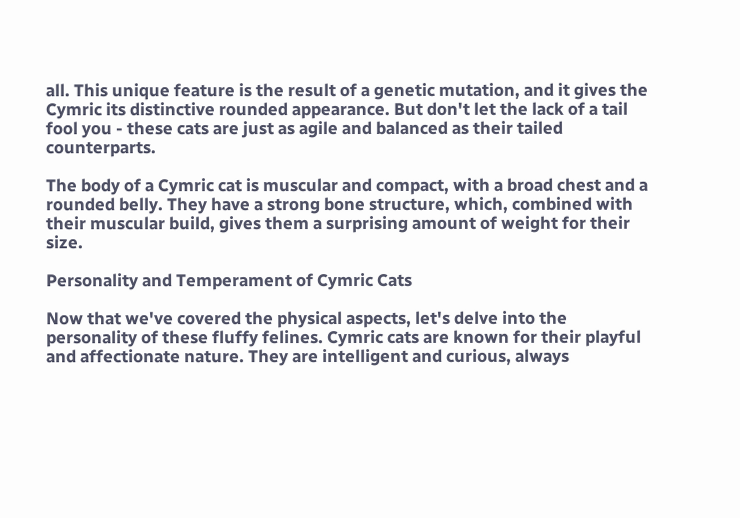all. This unique feature is the result of a genetic mutation, and it gives the Cymric its distinctive rounded appearance. But don't let the lack of a tail fool you - these cats are just as agile and balanced as their tailed counterparts.

The body of a Cymric cat is muscular and compact, with a broad chest and a rounded belly. They have a strong bone structure, which, combined with their muscular build, gives them a surprising amount of weight for their size.

Personality and Temperament of Cymric Cats

Now that we've covered the physical aspects, let's delve into the personality of these fluffy felines. Cymric cats are known for their playful and affectionate nature. They are intelligent and curious, always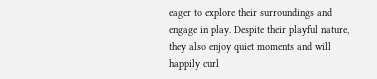eager to explore their surroundings and engage in play. Despite their playful nature, they also enjoy quiet moments and will happily curl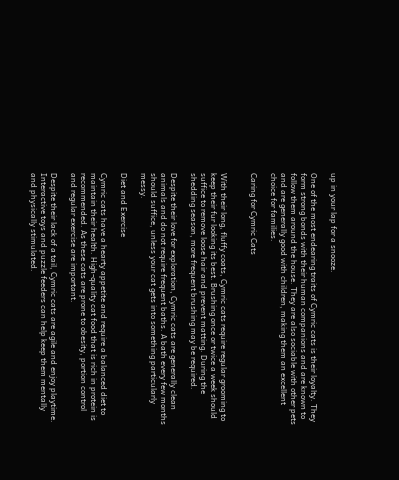up in your lap for a snooze.

One of the most endearing traits of Cymric cats is their loyalty. They form strong bonds with their human companions and are known to follow them around the house. They are also sociable with other pets and are generally good with children, making them an excellent choice for families.

Caring for Cymric Cats


With their long, fluffy coats, Cymric cats require regular grooming to keep their fur looking its best. Brushing once or twice a week should suffice to remove loose hair and prevent matting. During the shedding season, more frequent brushing may be required.

Despite their love for exploration, Cymric cats are generally clean animals and do not require frequent baths. A bath every few months should suffice, unless your cat gets into something particularly messy.

Diet and Exercise

Cymric cats have a hearty appetite and require a balanced diet to maintain their health. High-quality cat food that is rich in protein is recommended. As these cats are prone to obesity, portion control and regular exercise are important.

Despite their lack of a tail, Cymric cats are agile and enjoy playtime. Interactive toys and puzzle feeders can help keep them mentally and physically stimulated.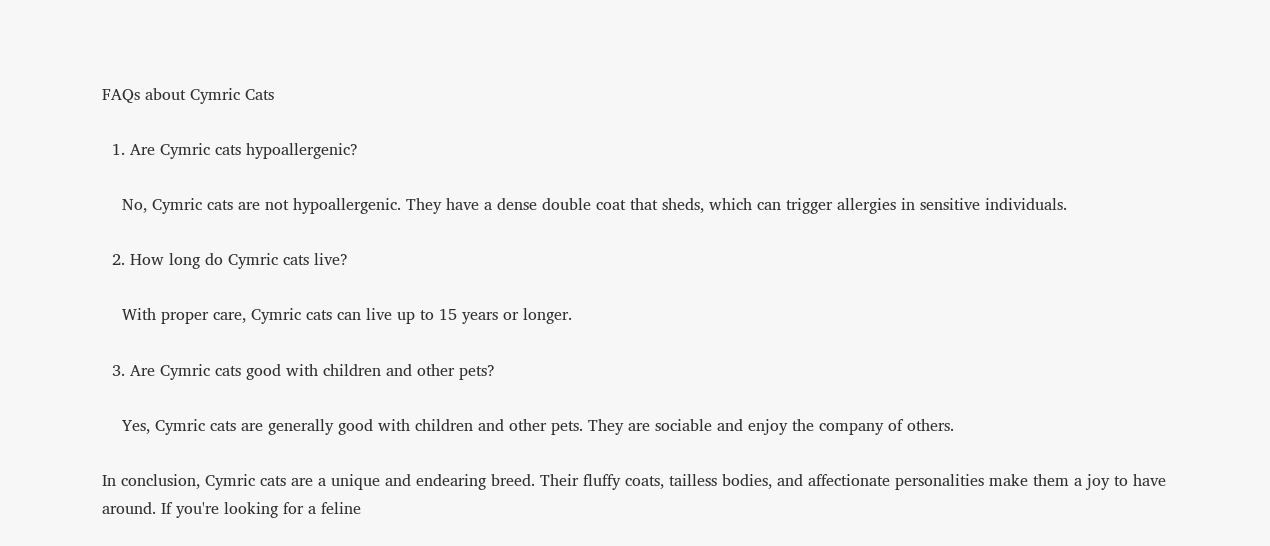FAQs about Cymric Cats

  1. Are Cymric cats hypoallergenic?

    No, Cymric cats are not hypoallergenic. They have a dense double coat that sheds, which can trigger allergies in sensitive individuals.

  2. How long do Cymric cats live?

    With proper care, Cymric cats can live up to 15 years or longer.

  3. Are Cymric cats good with children and other pets?

    Yes, Cymric cats are generally good with children and other pets. They are sociable and enjoy the company of others.

In conclusion, Cymric cats are a unique and endearing breed. Their fluffy coats, tailless bodies, and affectionate personalities make them a joy to have around. If you're looking for a feline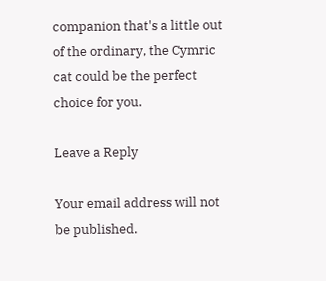companion that's a little out of the ordinary, the Cymric cat could be the perfect choice for you.

Leave a Reply

Your email address will not be published.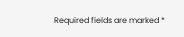Required fields are marked *